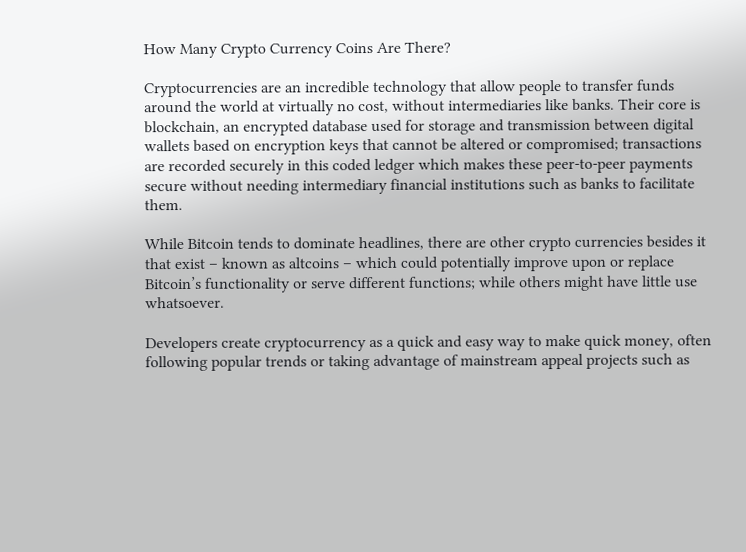How Many Crypto Currency Coins Are There?

Cryptocurrencies are an incredible technology that allow people to transfer funds around the world at virtually no cost, without intermediaries like banks. Their core is blockchain, an encrypted database used for storage and transmission between digital wallets based on encryption keys that cannot be altered or compromised; transactions are recorded securely in this coded ledger which makes these peer-to-peer payments secure without needing intermediary financial institutions such as banks to facilitate them.

While Bitcoin tends to dominate headlines, there are other crypto currencies besides it that exist – known as altcoins – which could potentially improve upon or replace Bitcoin’s functionality or serve different functions; while others might have little use whatsoever.

Developers create cryptocurrency as a quick and easy way to make quick money, often following popular trends or taking advantage of mainstream appeal projects such as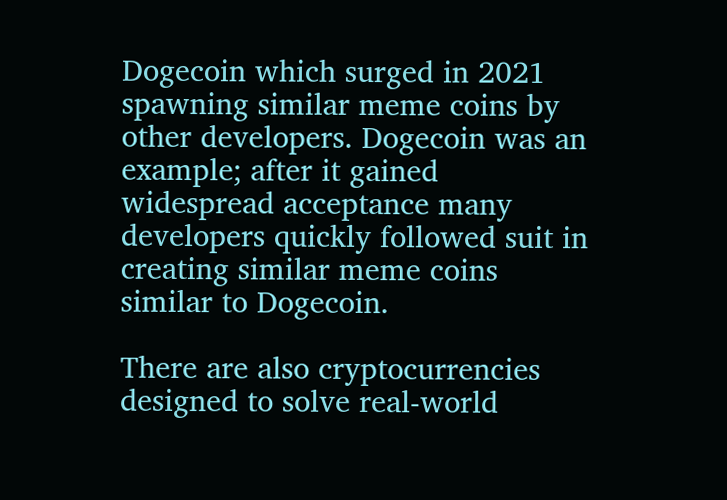Dogecoin which surged in 2021 spawning similar meme coins by other developers. Dogecoin was an example; after it gained widespread acceptance many developers quickly followed suit in creating similar meme coins similar to Dogecoin.

There are also cryptocurrencies designed to solve real-world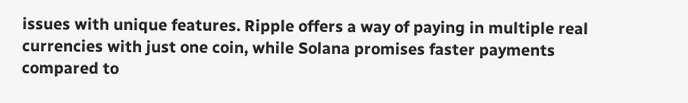issues with unique features. Ripple offers a way of paying in multiple real currencies with just one coin, while Solana promises faster payments compared to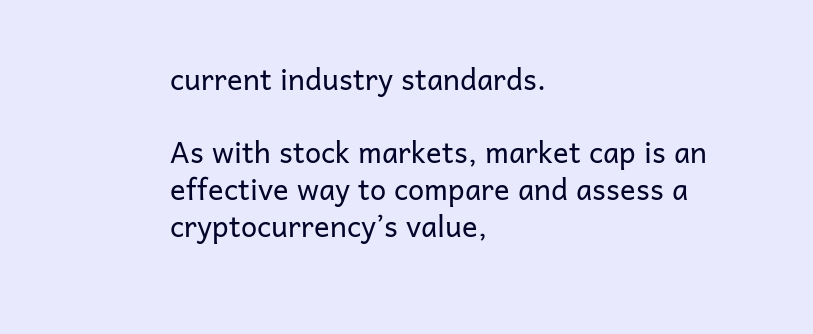current industry standards.

As with stock markets, market cap is an effective way to compare and assess a cryptocurrency’s value,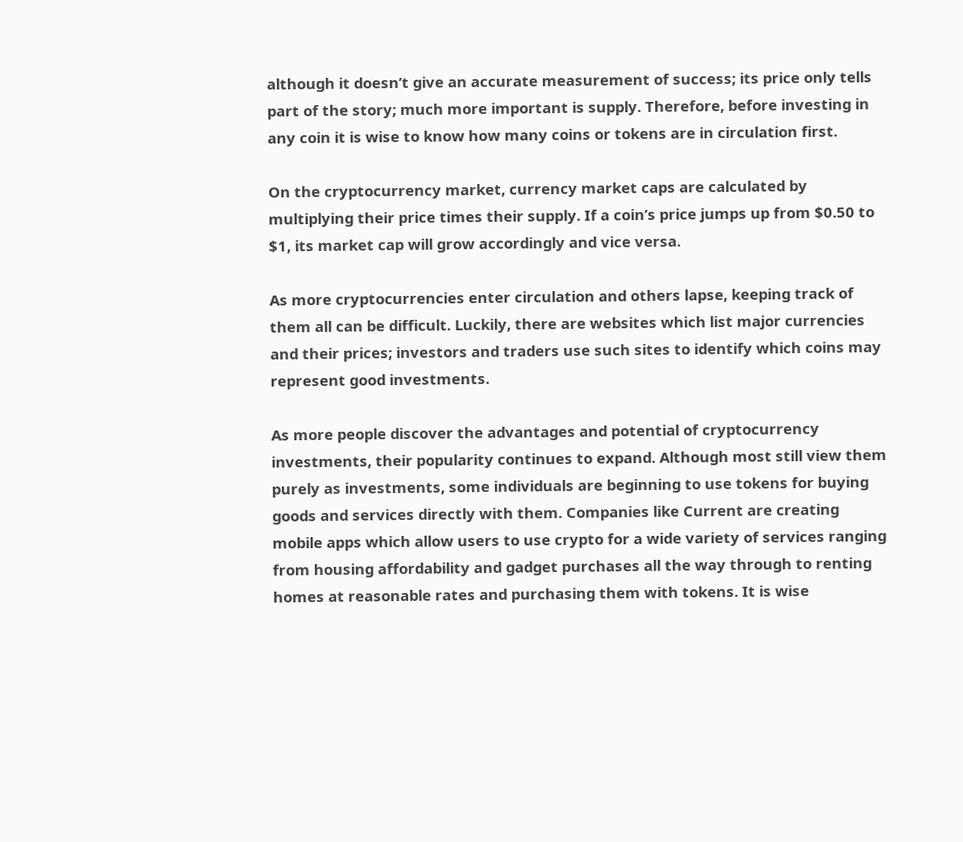although it doesn’t give an accurate measurement of success; its price only tells part of the story; much more important is supply. Therefore, before investing in any coin it is wise to know how many coins or tokens are in circulation first.

On the cryptocurrency market, currency market caps are calculated by multiplying their price times their supply. If a coin’s price jumps up from $0.50 to $1, its market cap will grow accordingly and vice versa.

As more cryptocurrencies enter circulation and others lapse, keeping track of them all can be difficult. Luckily, there are websites which list major currencies and their prices; investors and traders use such sites to identify which coins may represent good investments.

As more people discover the advantages and potential of cryptocurrency investments, their popularity continues to expand. Although most still view them purely as investments, some individuals are beginning to use tokens for buying goods and services directly with them. Companies like Current are creating mobile apps which allow users to use crypto for a wide variety of services ranging from housing affordability and gadget purchases all the way through to renting homes at reasonable rates and purchasing them with tokens. It is wise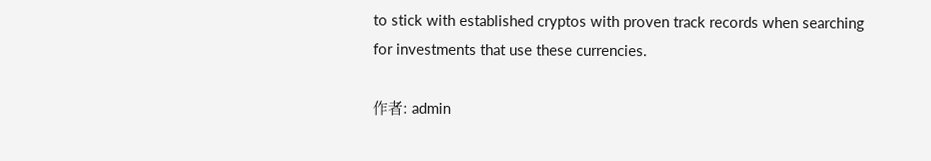to stick with established cryptos with proven track records when searching for investments that use these currencies.

作者: admin